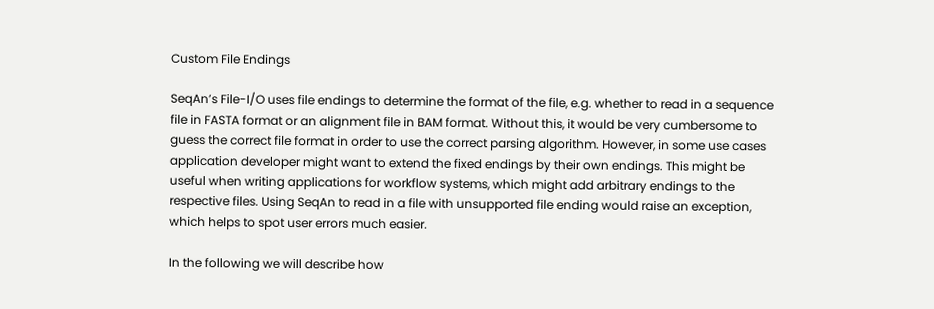Custom File Endings

SeqAn’s File-I/O uses file endings to determine the format of the file, e.g. whether to read in a sequence file in FASTA format or an alignment file in BAM format. Without this, it would be very cumbersome to guess the correct file format in order to use the correct parsing algorithm. However, in some use cases application developer might want to extend the fixed endings by their own endings. This might be useful when writing applications for workflow systems, which might add arbitrary endings to the respective files. Using SeqAn to read in a file with unsupported file ending would raise an exception, which helps to spot user errors much easier.

In the following we will describe how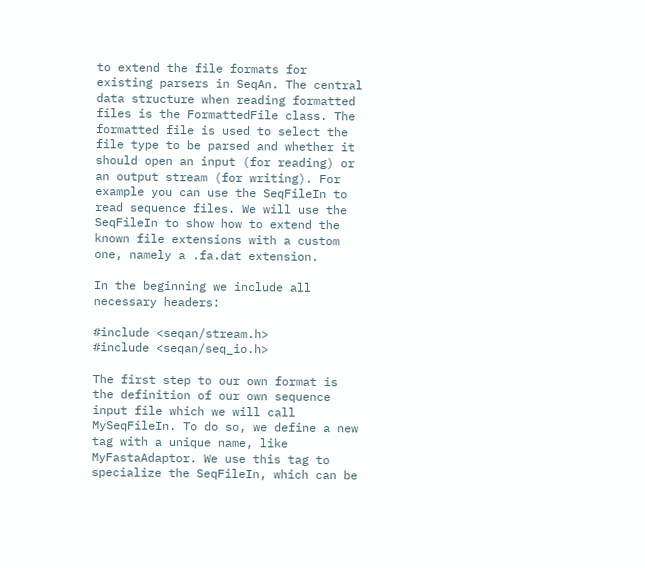to extend the file formats for existing parsers in SeqAn. The central data structure when reading formatted files is the FormattedFile class. The formatted file is used to select the file type to be parsed and whether it should open an input (for reading) or an output stream (for writing). For example you can use the SeqFileIn to read sequence files. We will use the SeqFileIn to show how to extend the known file extensions with a custom one, namely a .fa.dat extension.

In the beginning we include all necessary headers:

#include <seqan/stream.h>
#include <seqan/seq_io.h>

The first step to our own format is the definition of our own sequence input file which we will call MySeqFileIn. To do so, we define a new tag with a unique name, like MyFastaAdaptor. We use this tag to specialize the SeqFileIn, which can be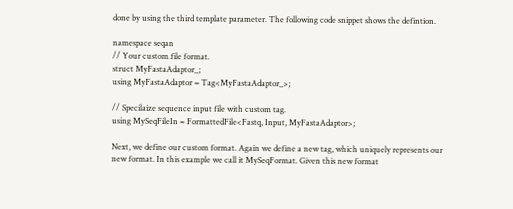done by using the third template parameter. The following code snippet shows the defintion.

namespace seqan
// Your custom file format.
struct MyFastaAdaptor_;
using MyFastaAdaptor = Tag<MyFastaAdaptor_>;

// Specilaize sequence input file with custom tag.
using MySeqFileIn = FormattedFile<Fastq, Input, MyFastaAdaptor>;

Next, we define our custom format. Again we define a new tag, which uniquely represents our new format. In this example we call it MySeqFormat. Given this new format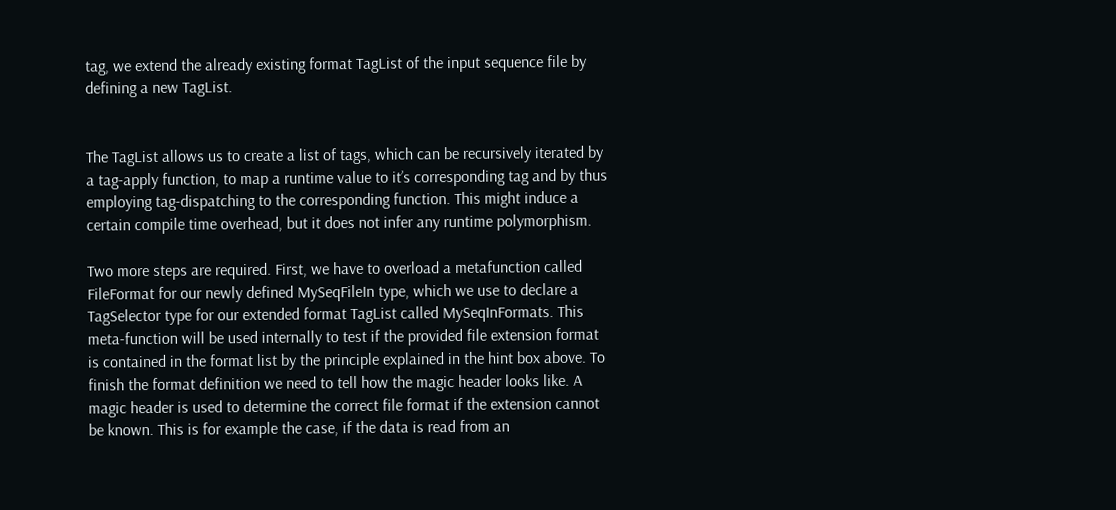tag, we extend the already existing format TagList of the input sequence file by defining a new TagList.


The TagList allows us to create a list of tags, which can be recursively iterated by a tag-apply function, to map a runtime value to it’s corresponding tag and by thus employing tag-dispatching to the corresponding function. This might induce a certain compile time overhead, but it does not infer any runtime polymorphism.

Two more steps are required. First, we have to overload a metafunction called FileFormat for our newly defined MySeqFileIn type, which we use to declare a TagSelector type for our extended format TagList called MySeqInFormats. This meta-function will be used internally to test if the provided file extension format is contained in the format list by the principle explained in the hint box above. To finish the format definition we need to tell how the magic header looks like. A magic header is used to determine the correct file format if the extension cannot be known. This is for example the case, if the data is read from an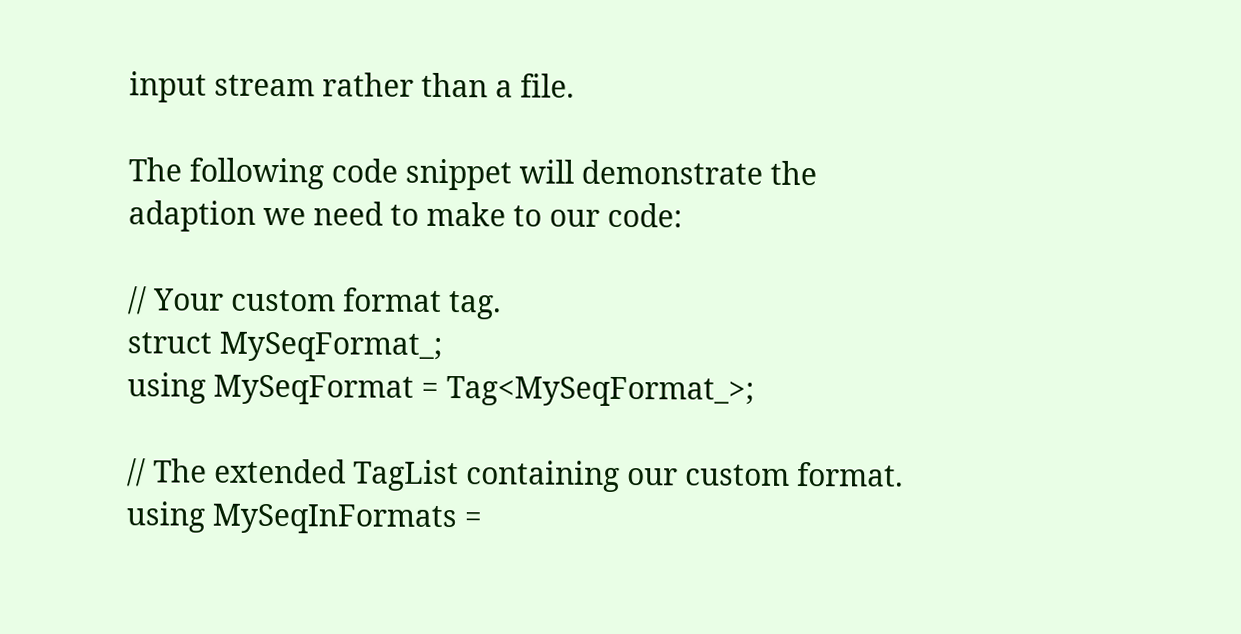input stream rather than a file.

The following code snippet will demonstrate the adaption we need to make to our code:

// Your custom format tag.
struct MySeqFormat_;
using MySeqFormat = Tag<MySeqFormat_>;

// The extended TagList containing our custom format.
using MySeqInFormats =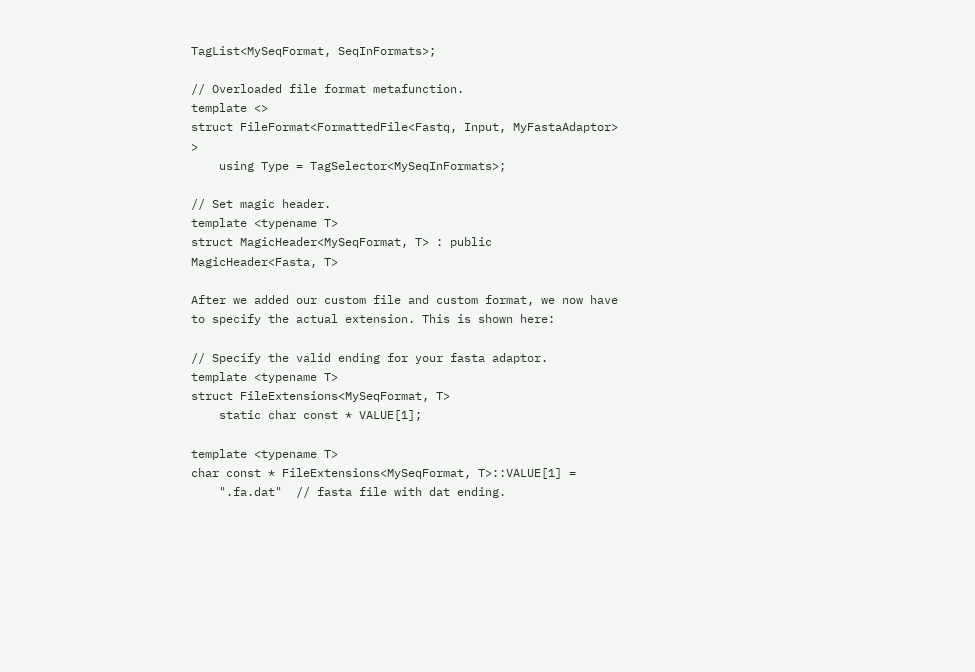TagList<MySeqFormat, SeqInFormats>;

// Overloaded file format metafunction.
template <>
struct FileFormat<FormattedFile<Fastq, Input, MyFastaAdaptor> >
    using Type = TagSelector<MySeqInFormats>;

// Set magic header.
template <typename T>
struct MagicHeader<MySeqFormat, T> : public MagicHeader<Fasta, T>

After we added our custom file and custom format, we now have to specify the actual extension. This is shown here:

// Specify the valid ending for your fasta adaptor.
template <typename T>
struct FileExtensions<MySeqFormat, T>
    static char const * VALUE[1];

template <typename T>
char const * FileExtensions<MySeqFormat, T>::VALUE[1] =
    ".fa.dat"  // fasta file with dat ending.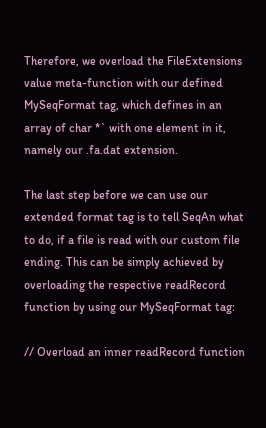Therefore, we overload the FileExtensions value meta-function with our defined MySeqFormat tag, which defines in an array of char *` with one element in it, namely our .fa.dat extension.

The last step before we can use our extended format tag is to tell SeqAn what to do, if a file is read with our custom file ending. This can be simply achieved by overloading the respective readRecord function by using our MySeqFormat tag:

// Overload an inner readRecord function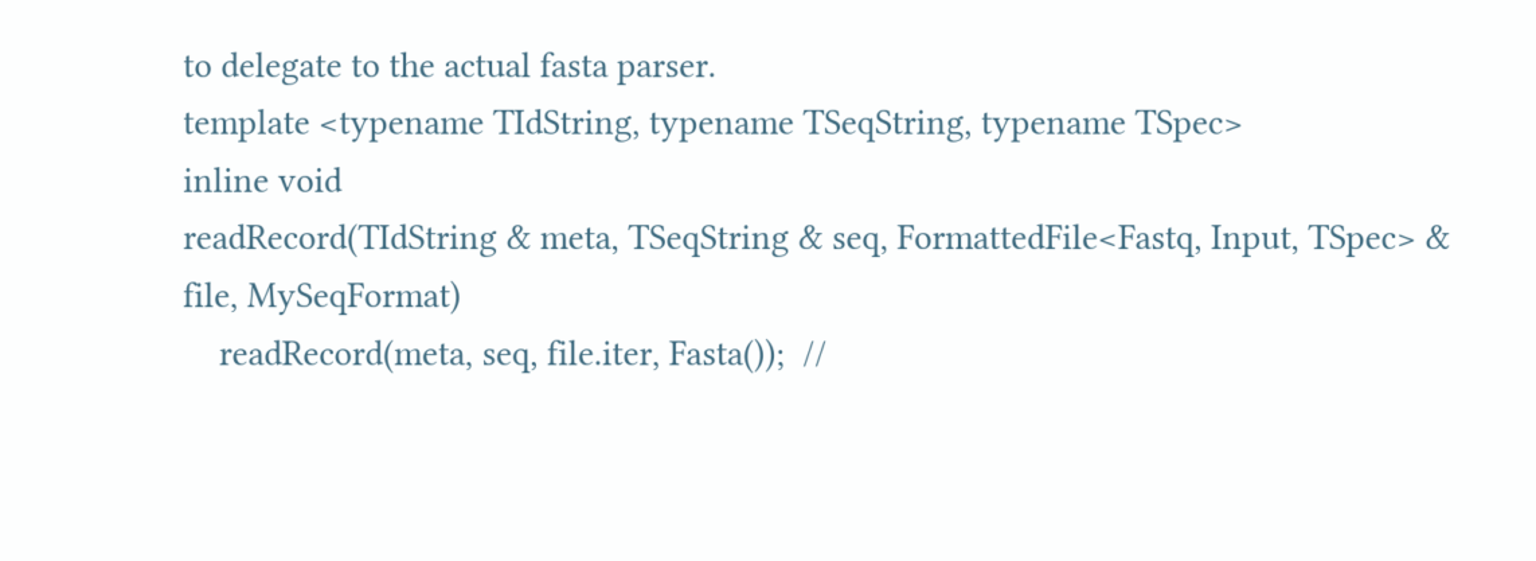to delegate to the actual fasta parser.
template <typename TIdString, typename TSeqString, typename TSpec>
inline void
readRecord(TIdString & meta, TSeqString & seq, FormattedFile<Fastq, Input, TSpec> & file, MySeqFormat)
    readRecord(meta, seq, file.iter, Fasta());  //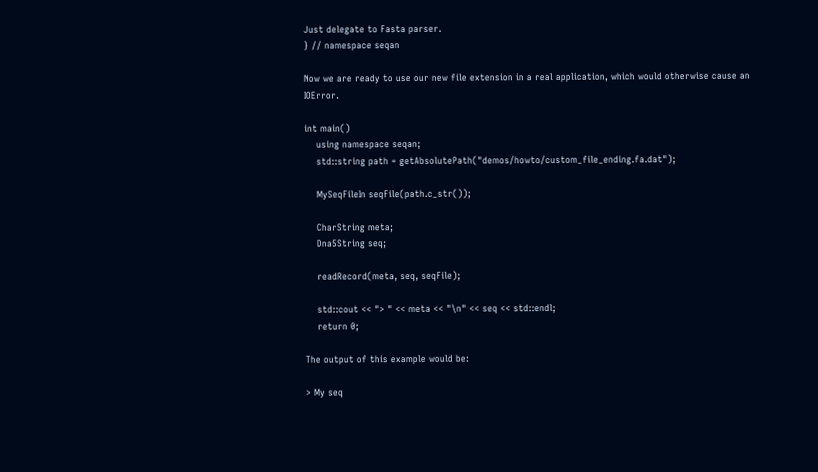Just delegate to Fasta parser.
} // namespace seqan

Now we are ready to use our new file extension in a real application, which would otherwise cause an IOError.

int main()
    using namespace seqan;
    std::string path = getAbsolutePath("demos/howto/custom_file_ending.fa.dat");

    MySeqFileIn seqFile(path.c_str());

    CharString meta;
    Dna5String seq;

    readRecord(meta, seq, seqFile);

    std::cout << "> " << meta << "\n" << seq << std::endl;
    return 0;

The output of this example would be:

> My seq